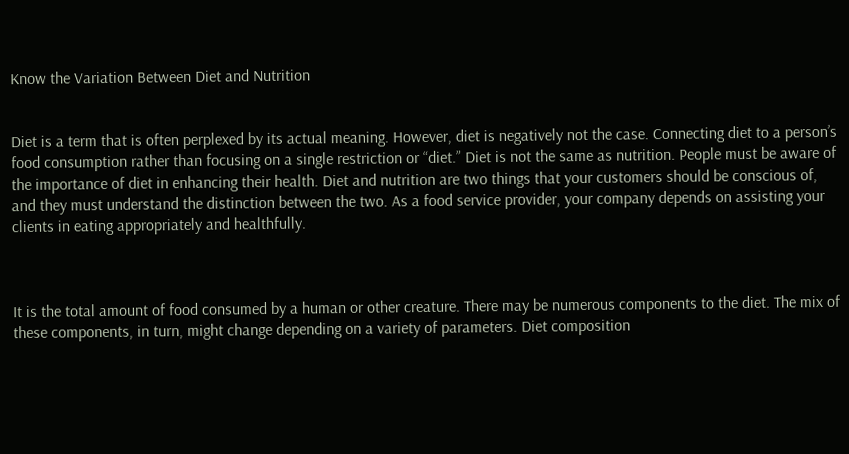Know the Variation Between Diet and Nutrition


Diet is a term that is often perplexed by its actual meaning. However, diet is negatively not the case. Connecting diet to a person’s food consumption rather than focusing on a single restriction or “diet.” Diet is not the same as nutrition. People must be aware of the importance of diet in enhancing their health. Diet and nutrition are two things that your customers should be conscious of, and they must understand the distinction between the two. As a food service provider, your company depends on assisting your clients in eating appropriately and healthfully.



It is the total amount of food consumed by a human or other creature. There may be numerous components to the diet. The mix of these components, in turn, might change depending on a variety of parameters. Diet composition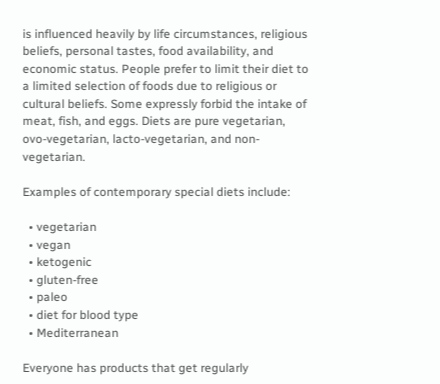is influenced heavily by life circumstances, religious beliefs, personal tastes, food availability, and economic status. People prefer to limit their diet to a limited selection of foods due to religious or cultural beliefs. Some expressly forbid the intake of meat, fish, and eggs. Diets are pure vegetarian, ovo-vegetarian, lacto-vegetarian, and non-vegetarian.

Examples of contemporary special diets include:

  • vegetarian
  • vegan
  • ketogenic
  • gluten-free
  • paleo
  • diet for blood type
  • Mediterranean

Everyone has products that get regularly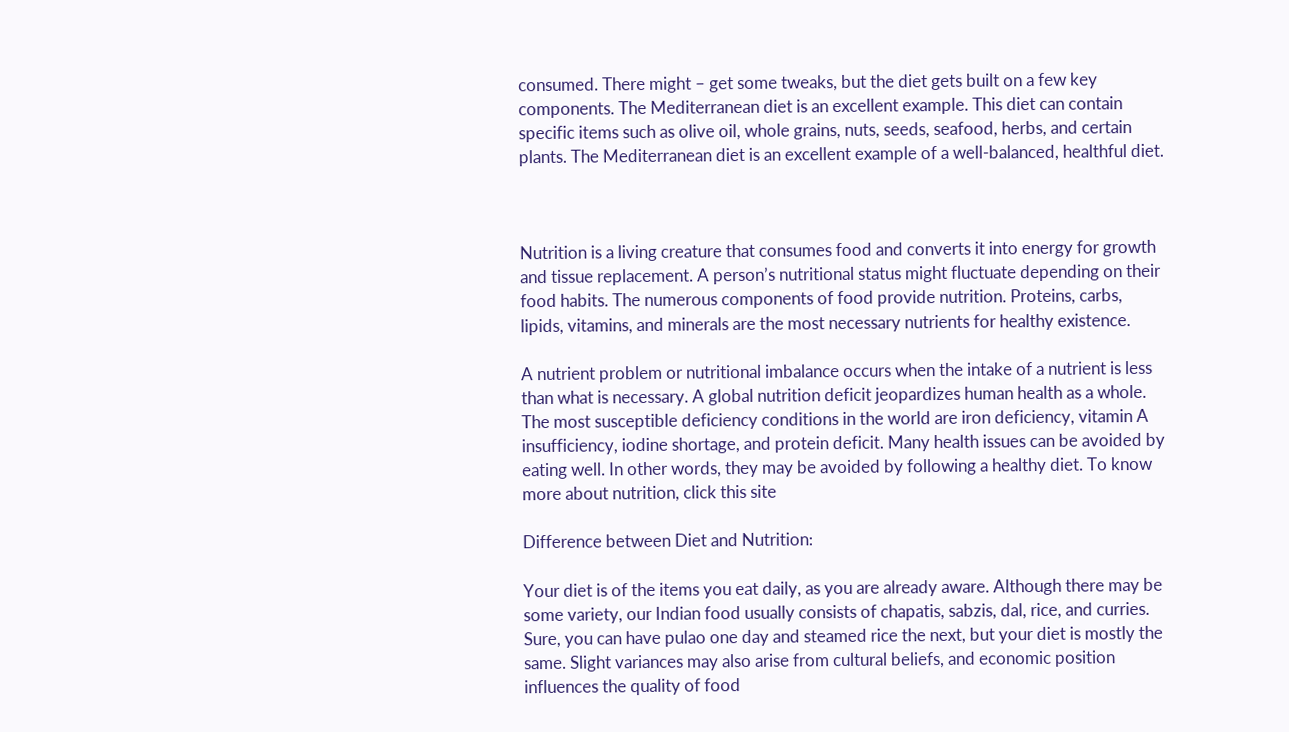consumed. There might – get some tweaks, but the diet gets built on a few key components. The Mediterranean diet is an excellent example. This diet can contain specific items such as olive oil, whole grains, nuts, seeds, seafood, herbs, and certain plants. The Mediterranean diet is an excellent example of a well-balanced, healthful diet.



Nutrition is a living creature that consumes food and converts it into energy for growth and tissue replacement. A person’s nutritional status might fluctuate depending on their food habits. The numerous components of food provide nutrition. Proteins, carbs, lipids, vitamins, and minerals are the most necessary nutrients for healthy existence.

A nutrient problem or nutritional imbalance occurs when the intake of a nutrient is less than what is necessary. A global nutrition deficit jeopardizes human health as a whole. The most susceptible deficiency conditions in the world are iron deficiency, vitamin A insufficiency, iodine shortage, and protein deficit. Many health issues can be avoided by eating well. In other words, they may be avoided by following a healthy diet. To know more about nutrition, click this site

Difference between Diet and Nutrition:

Your diet is of the items you eat daily, as you are already aware. Although there may be some variety, our Indian food usually consists of chapatis, sabzis, dal, rice, and curries. Sure, you can have pulao one day and steamed rice the next, but your diet is mostly the same. Slight variances may also arise from cultural beliefs, and economic position influences the quality of food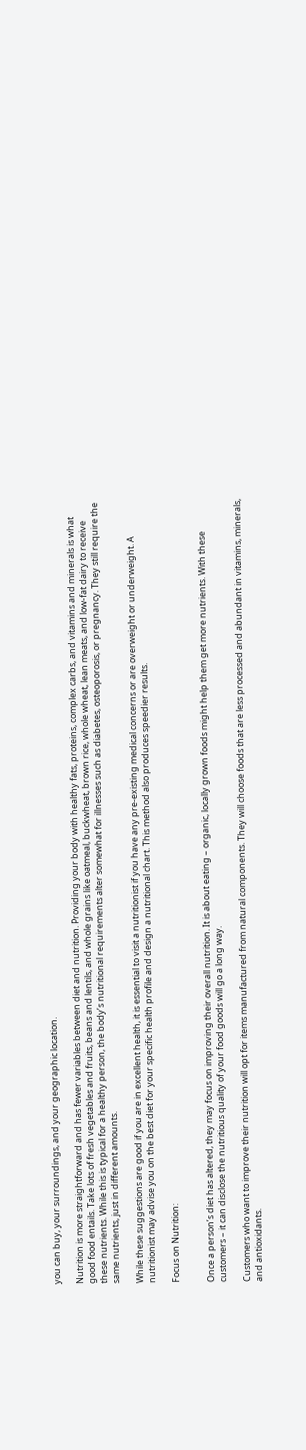you can buy, your surroundings, and your geographic location.

Nutrition is more straightforward and has fewer variables between diet and nutrition. Providing your body with healthy fats, proteins, complex carbs, and vitamins and minerals is what good food entails. Take lots of fresh vegetables and fruits, beans and lentils, and whole grains like oatmeal, buckwheat, brown rice, whole wheat, lean meats, and low-fat dairy to receive these nutrients. While this is typical for a healthy person, the body’s nutritional requirements alter somewhat for illnesses such as diabetes, osteoporosis, or pregnancy. They still require the same nutrients, just in different amounts.

While these suggestions are good if you are in excellent health, it is essential to visit a nutritionist if you have any pre-existing medical concerns or are overweight or underweight. A nutritionist may advise you on the best diet for your specific health profile and design a nutritional chart. This method also produces speedier results.

Focus on Nutrition:


Once a person’s diet has altered, they may focus on improving their overall nutrition. It is about eating – organic, locally grown foods might help them get more nutrients. With these customers – it can disclose the nutritious quality of your food goods will go a long way.

Customers who want to improve their nutrition will opt for items manufactured from natural components. They will choose foods that are less processed and abundant in vitamins, minerals, and antioxidants.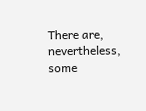There are, nevertheless, some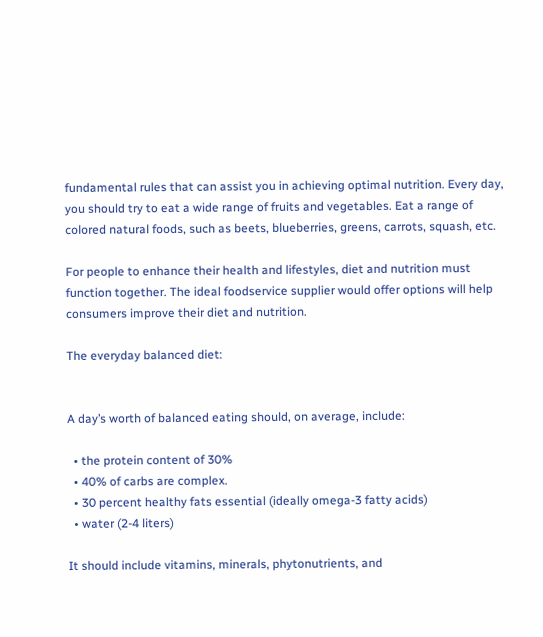fundamental rules that can assist you in achieving optimal nutrition. Every day, you should try to eat a wide range of fruits and vegetables. Eat a range of colored natural foods, such as beets, blueberries, greens, carrots, squash, etc.

For people to enhance their health and lifestyles, diet and nutrition must function together. The ideal foodservice supplier would offer options will help consumers improve their diet and nutrition.

The everyday balanced diet:


A day’s worth of balanced eating should, on average, include:

  • the protein content of 30%
  • 40% of carbs are complex.
  • 30 percent healthy fats essential (ideally omega-3 fatty acids)
  • water (2-4 liters)

It should include vitamins, minerals, phytonutrients, and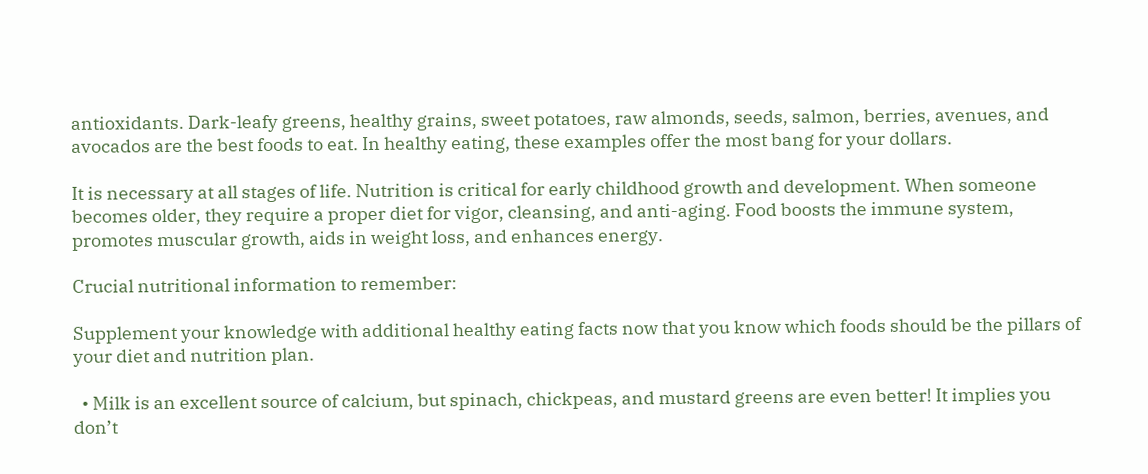antioxidants. Dark-leafy greens, healthy grains, sweet potatoes, raw almonds, seeds, salmon, berries, avenues, and avocados are the best foods to eat. In healthy eating, these examples offer the most bang for your dollars.

It is necessary at all stages of life. Nutrition is critical for early childhood growth and development. When someone becomes older, they require a proper diet for vigor, cleansing, and anti-aging. Food boosts the immune system, promotes muscular growth, aids in weight loss, and enhances energy.

Crucial nutritional information to remember:

Supplement your knowledge with additional healthy eating facts now that you know which foods should be the pillars of your diet and nutrition plan.

  • Milk is an excellent source of calcium, but spinach, chickpeas, and mustard greens are even better! It implies you don’t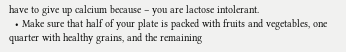have to give up calcium because – you are lactose intolerant.
  • Make sure that half of your plate is packed with fruits and vegetables, one quarter with healthy grains, and the remaining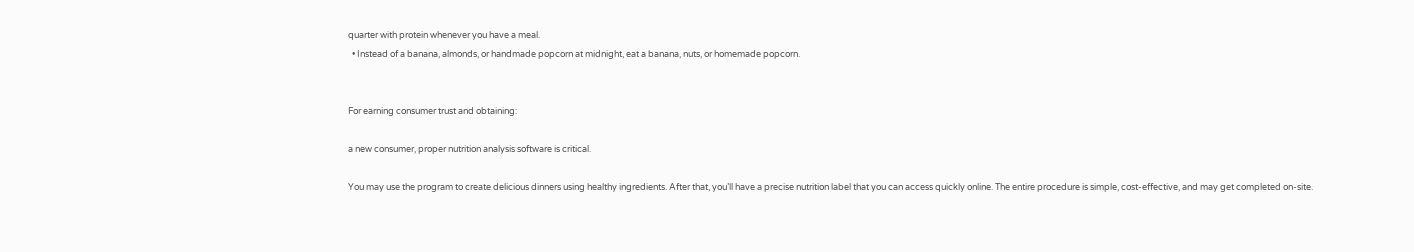quarter with protein whenever you have a meal.
  • Instead of a banana, almonds, or handmade popcorn at midnight, eat a banana, nuts, or homemade popcorn.


For earning consumer trust and obtaining:

a new consumer, proper nutrition analysis software is critical.

You may use the program to create delicious dinners using healthy ingredients. After that, you’ll have a precise nutrition label that you can access quickly online. The entire procedure is simple, cost-effective, and may get completed on-site.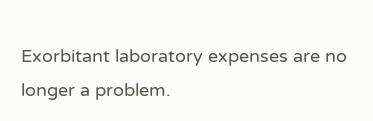Exorbitant laboratory expenses are no longer a problem.